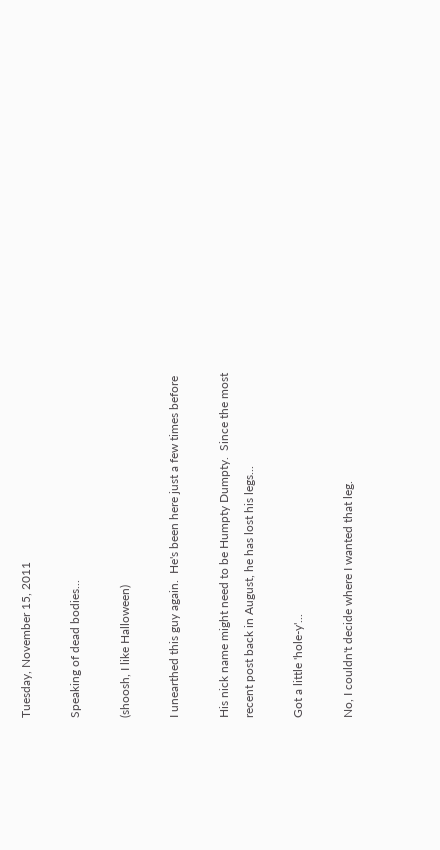Tuesday, November 15, 2011

Speaking of dead bodies...

(shoosh, I like Halloween)

I unearthed this guy again.  He's been here just a few times before

His nick name might need to be Humpty Dumpty.  Since the most recent post back in August, he has lost his legs...

Got a little 'hole-y'...

No, I couldn't decide where I wanted that leg.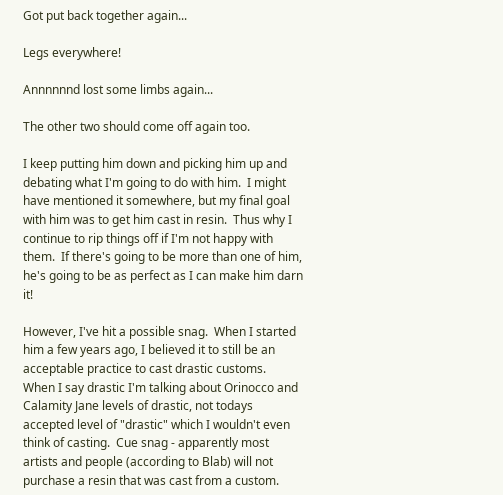Got put back together again...

Legs everywhere!

Annnnnnd lost some limbs again...

The other two should come off again too.

I keep putting him down and picking him up and debating what I'm going to do with him.  I might have mentioned it somewhere, but my final goal with him was to get him cast in resin.  Thus why I continue to rip things off if I'm not happy with them.  If there's going to be more than one of him, he's going to be as perfect as I can make him darn it!

However, I've hit a possible snag.  When I started him a few years ago, I believed it to still be an acceptable practice to cast drastic customs.  When I say drastic I'm talking about Orinocco and Calamity Jane levels of drastic, not todays accepted level of "drastic" which I wouldn't even think of casting.  Cue snag - apparently most artists and people (according to Blab) will not purchase a resin that was cast from a custom.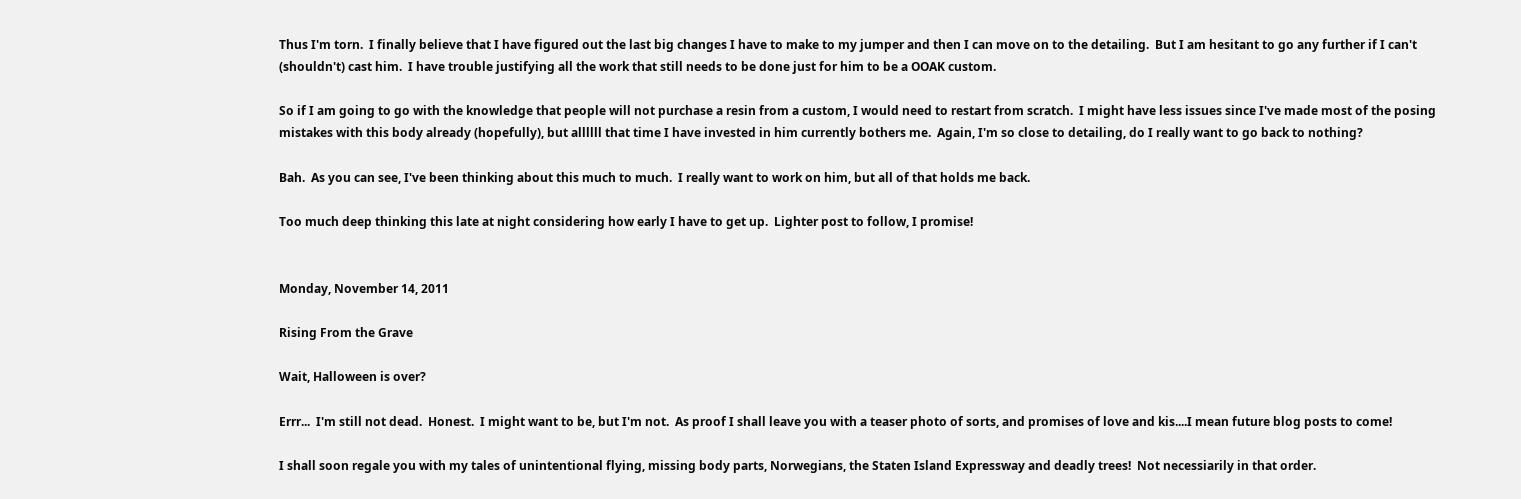Thus I'm torn.  I finally believe that I have figured out the last big changes I have to make to my jumper and then I can move on to the detailing.  But I am hesitant to go any further if I can't (shouldn't) cast him.  I have trouble justifying all the work that still needs to be done just for him to be a OOAK custom.

So if I am going to go with the knowledge that people will not purchase a resin from a custom, I would need to restart from scratch.  I might have less issues since I've made most of the posing mistakes with this body already (hopefully), but allllll that time I have invested in him currently bothers me.  Again, I'm so close to detailing, do I really want to go back to nothing?

Bah.  As you can see, I've been thinking about this much to much.  I really want to work on him, but all of that holds me back.

Too much deep thinking this late at night considering how early I have to get up.  Lighter post to follow, I promise!


Monday, November 14, 2011

Rising From the Grave

Wait, Halloween is over?

Errr...  I'm still not dead.  Honest.  I might want to be, but I'm not.  As proof I shall leave you with a teaser photo of sorts, and promises of love and kis....I mean future blog posts to come!

I shall soon regale you with my tales of unintentional flying, missing body parts, Norwegians, the Staten Island Expressway and deadly trees!  Not necessiarily in that order.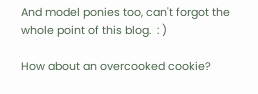And model ponies too, can't forgot the whole point of this blog.  : )

How about an overcooked cookie?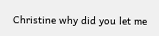Christine why did you let me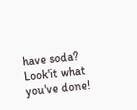have soda?  Look'it what you've done!